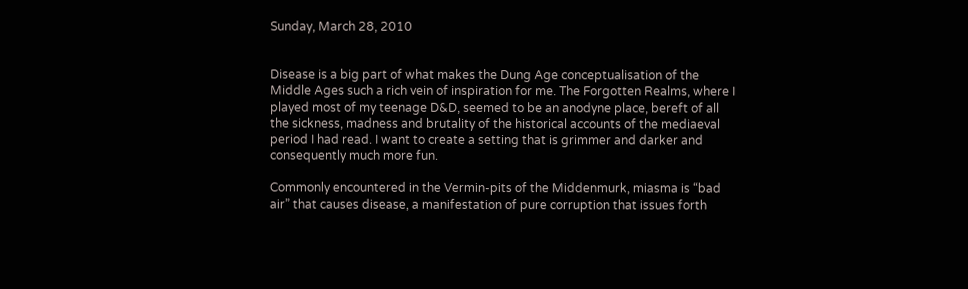Sunday, March 28, 2010


Disease is a big part of what makes the Dung Age conceptualisation of the Middle Ages such a rich vein of inspiration for me. The Forgotten Realms, where I played most of my teenage D&D, seemed to be an anodyne place, bereft of all the sickness, madness and brutality of the historical accounts of the mediaeval period I had read. I want to create a setting that is grimmer and darker and consequently much more fun.

Commonly encountered in the Vermin-pits of the Middenmurk, miasma is “bad air” that causes disease, a manifestation of pure corruption that issues forth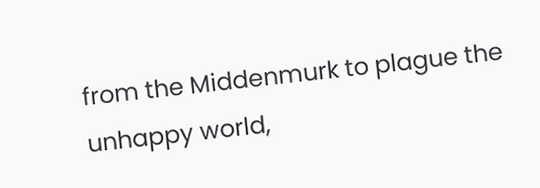from the Middenmurk to plague the unhappy world,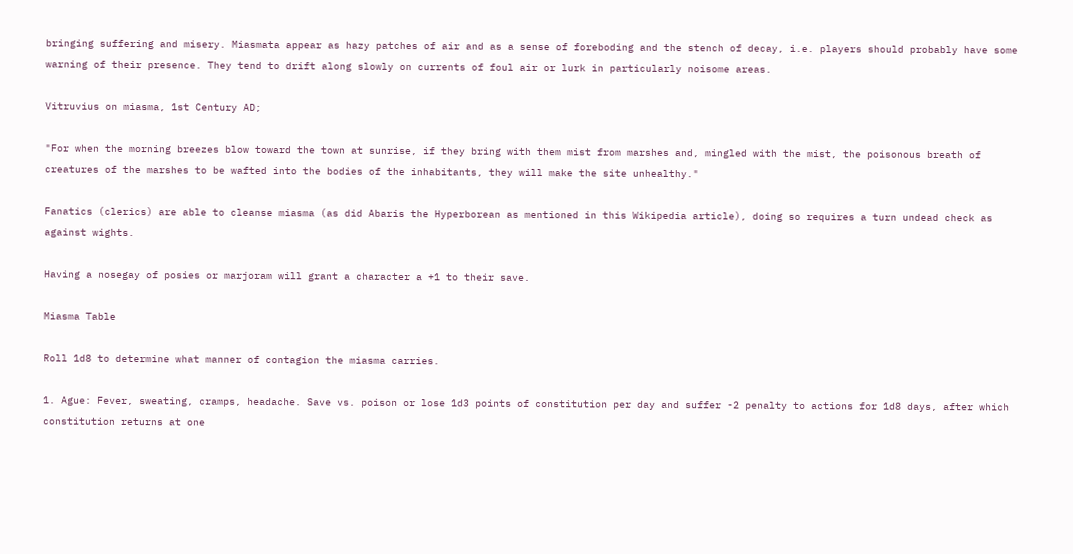bringing suffering and misery. Miasmata appear as hazy patches of air and as a sense of foreboding and the stench of decay, i.e. players should probably have some warning of their presence. They tend to drift along slowly on currents of foul air or lurk in particularly noisome areas.

Vitruvius on miasma, 1st Century AD;

"For when the morning breezes blow toward the town at sunrise, if they bring with them mist from marshes and, mingled with the mist, the poisonous breath of creatures of the marshes to be wafted into the bodies of the inhabitants, they will make the site unhealthy."

Fanatics (clerics) are able to cleanse miasma (as did Abaris the Hyperborean as mentioned in this Wikipedia article), doing so requires a turn undead check as against wights.

Having a nosegay of posies or marjoram will grant a character a +1 to their save.

Miasma Table

Roll 1d8 to determine what manner of contagion the miasma carries.

1. Ague: Fever, sweating, cramps, headache. Save vs. poison or lose 1d3 points of constitution per day and suffer -2 penalty to actions for 1d8 days, after which constitution returns at one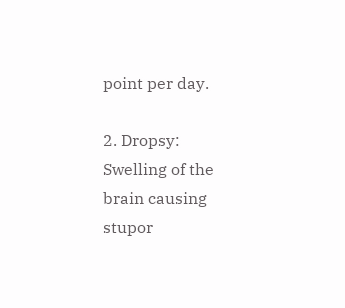point per day.

2. Dropsy: Swelling of the brain causing stupor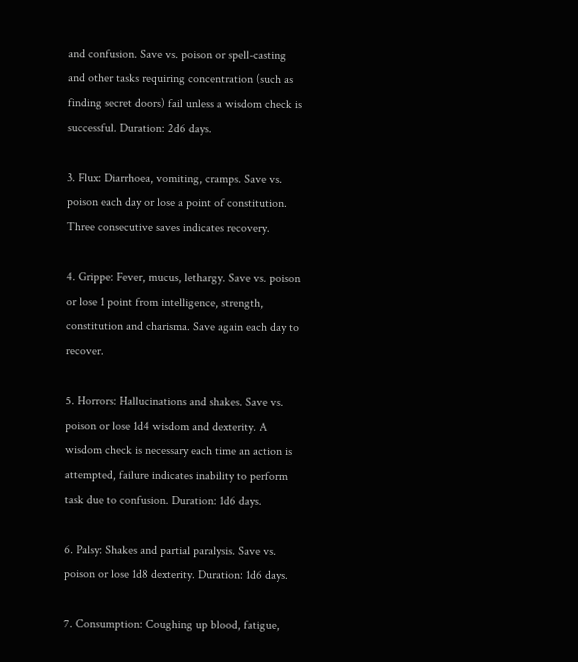and confusion. Save vs. poison or spell-casting and other tasks requiring concentration (such as finding secret doors) fail unless a wisdom check is successful. Duration: 2d6 days.

3. Flux: Diarrhoea, vomiting, cramps. Save vs. poison each day or lose a point of constitution. Three consecutive saves indicates recovery.

4. Grippe: Fever, mucus, lethargy. Save vs. poison or lose 1 point from intelligence, strength, constitution and charisma. Save again each day to recover.

5. Horrors: Hallucinations and shakes. Save vs. poison or lose 1d4 wisdom and dexterity. A wisdom check is necessary each time an action is attempted, failure indicates inability to perform task due to confusion. Duration: 1d6 days.

6. Palsy: Shakes and partial paralysis. Save vs. poison or lose 1d8 dexterity. Duration: 1d6 days.

7. Consumption: Coughing up blood, fatigue,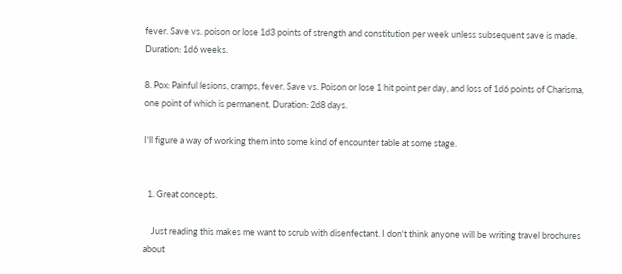fever. Save vs. poison or lose 1d3 points of strength and constitution per week unless subsequent save is made. Duration: 1d6 weeks.

8. Pox: Painful lesions, cramps, fever. Save vs. Poison or lose 1 hit point per day, and loss of 1d6 points of Charisma, one point of which is permanent. Duration: 2d8 days.

I'll figure a way of working them into some kind of encounter table at some stage.


  1. Great concepts.

    Just reading this makes me want to scrub with disenfectant. I don't think anyone will be writing travel brochures about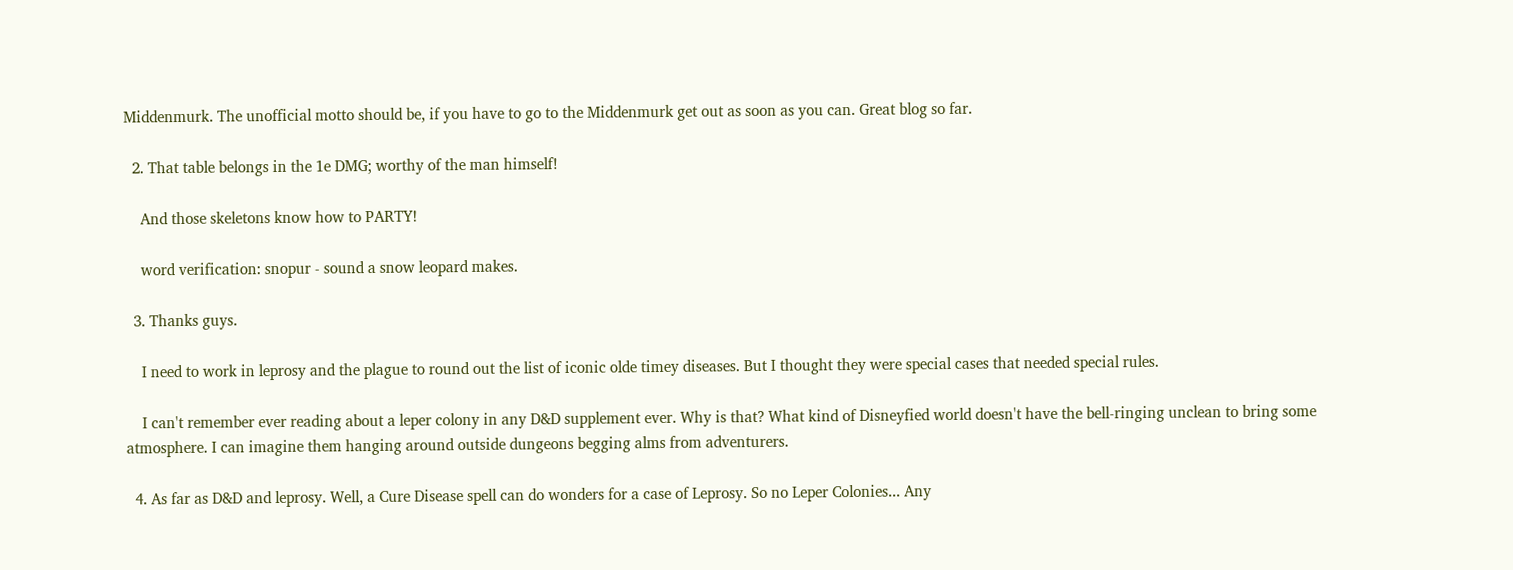Middenmurk. The unofficial motto should be, if you have to go to the Middenmurk get out as soon as you can. Great blog so far.

  2. That table belongs in the 1e DMG; worthy of the man himself!

    And those skeletons know how to PARTY!

    word verification: snopur - sound a snow leopard makes.

  3. Thanks guys.

    I need to work in leprosy and the plague to round out the list of iconic olde timey diseases. But I thought they were special cases that needed special rules.

    I can't remember ever reading about a leper colony in any D&D supplement ever. Why is that? What kind of Disneyfied world doesn't have the bell-ringing unclean to bring some atmosphere. I can imagine them hanging around outside dungeons begging alms from adventurers.

  4. As far as D&D and leprosy. Well, a Cure Disease spell can do wonders for a case of Leprosy. So no Leper Colonies... Any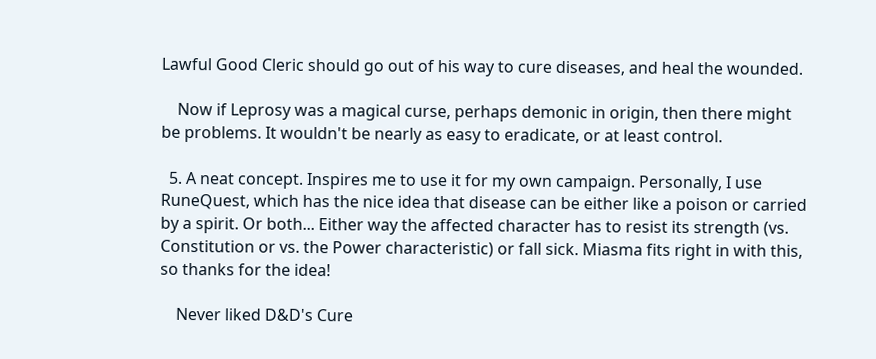Lawful Good Cleric should go out of his way to cure diseases, and heal the wounded.

    Now if Leprosy was a magical curse, perhaps demonic in origin, then there might be problems. It wouldn't be nearly as easy to eradicate, or at least control.

  5. A neat concept. Inspires me to use it for my own campaign. Personally, I use RuneQuest, which has the nice idea that disease can be either like a poison or carried by a spirit. Or both... Either way the affected character has to resist its strength (vs. Constitution or vs. the Power characteristic) or fall sick. Miasma fits right in with this, so thanks for the idea!

    Never liked D&D's Cure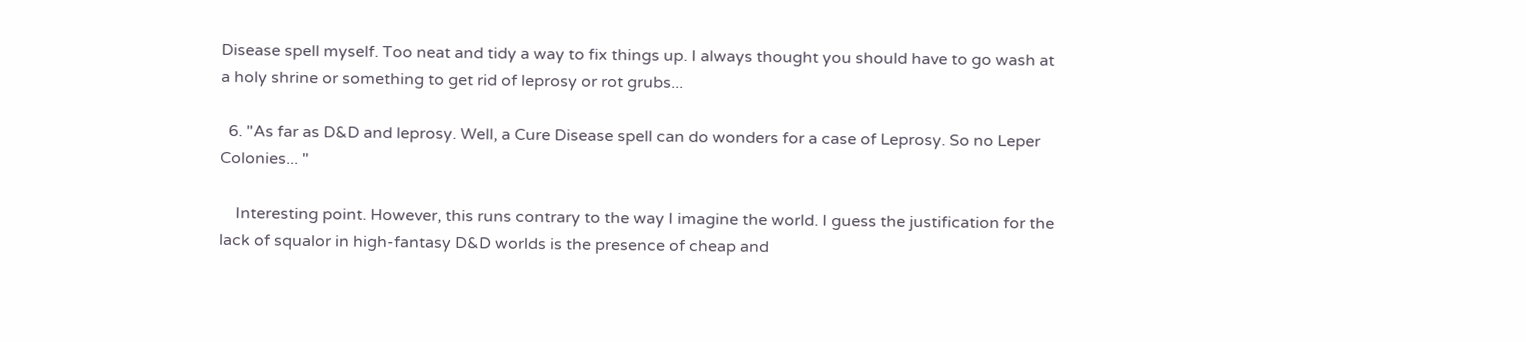Disease spell myself. Too neat and tidy a way to fix things up. I always thought you should have to go wash at a holy shrine or something to get rid of leprosy or rot grubs...

  6. "As far as D&D and leprosy. Well, a Cure Disease spell can do wonders for a case of Leprosy. So no Leper Colonies... "

    Interesting point. However, this runs contrary to the way I imagine the world. I guess the justification for the lack of squalor in high-fantasy D&D worlds is the presence of cheap and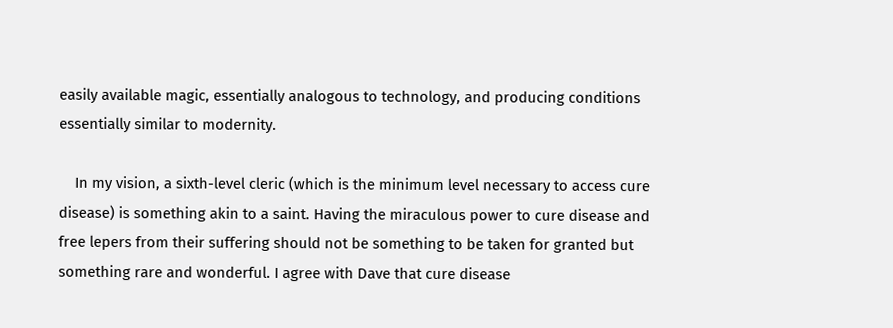easily available magic, essentially analogous to technology, and producing conditions essentially similar to modernity.

    In my vision, a sixth-level cleric (which is the minimum level necessary to access cure disease) is something akin to a saint. Having the miraculous power to cure disease and free lepers from their suffering should not be something to be taken for granted but something rare and wonderful. I agree with Dave that cure disease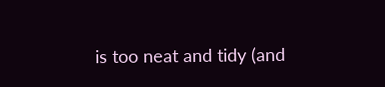is too neat and tidy (and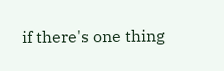if there's one thing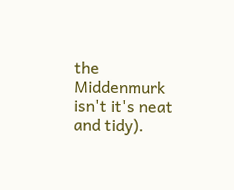the Middenmurk isn't it's neat and tidy).